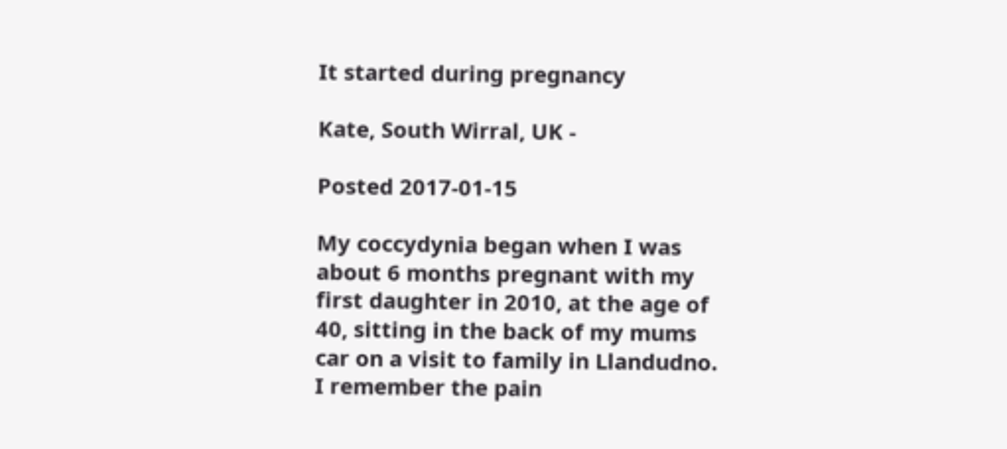It started during pregnancy

Kate, South Wirral, UK -

Posted 2017-01-15

My coccydynia began when I was about 6 months pregnant with my first daughter in 2010, at the age of 40, sitting in the back of my mums car on a visit to family in Llandudno. I remember the pain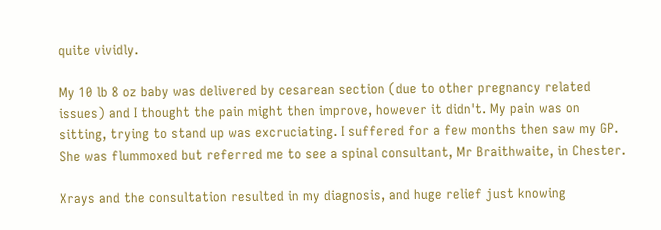quite vividly.

My 10 lb 8 oz baby was delivered by cesarean section (due to other pregnancy related issues) and I thought the pain might then improve, however it didn't. My pain was on sitting, trying to stand up was excruciating. I suffered for a few months then saw my GP. She was flummoxed but referred me to see a spinal consultant, Mr Braithwaite, in Chester.

Xrays and the consultation resulted in my diagnosis, and huge relief just knowing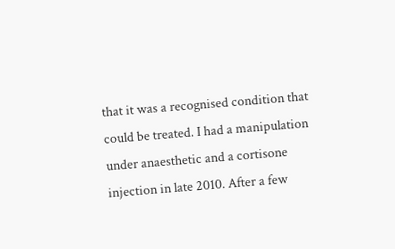that it was a recognised condition that could be treated. I had a manipulation under anaesthetic and a cortisone injection in late 2010. After a few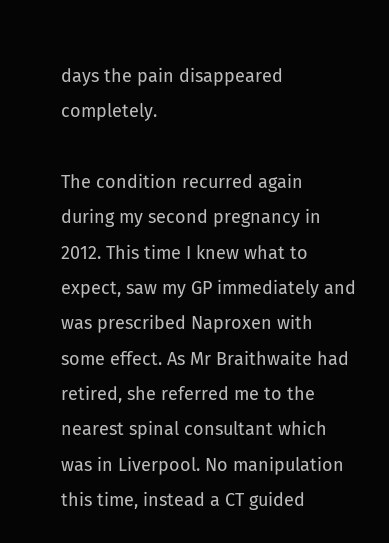days the pain disappeared completely.

The condition recurred again during my second pregnancy in 2012. This time I knew what to expect, saw my GP immediately and was prescribed Naproxen with some effect. As Mr Braithwaite had retired, she referred me to the nearest spinal consultant which was in Liverpool. No manipulation this time, instead a CT guided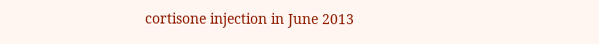cortisone injection in June 2013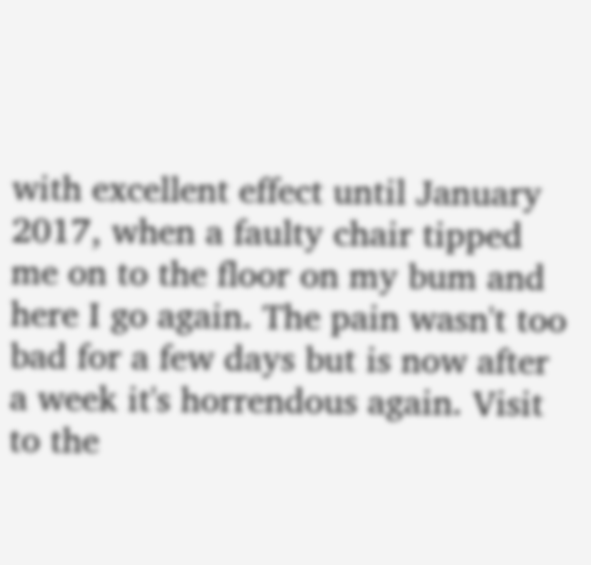with excellent effect until January 2017, when a faulty chair tipped me on to the floor on my bum and here I go again. The pain wasn't too bad for a few days but is now after a week it's horrendous again. Visit to the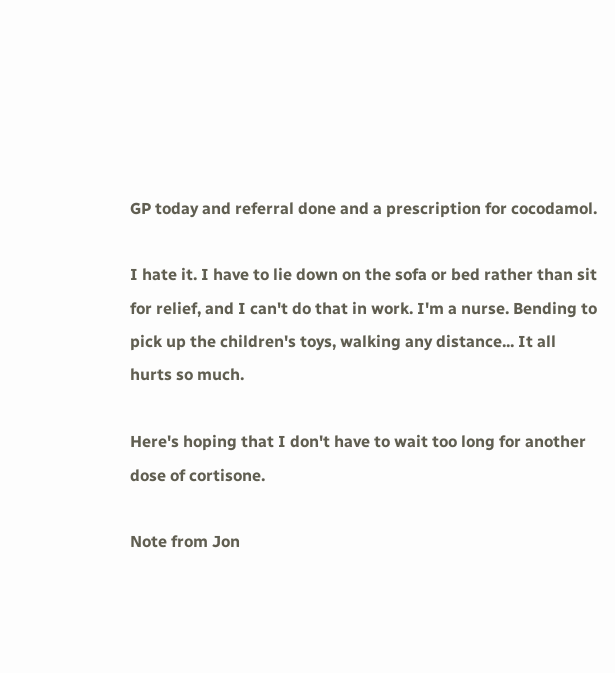GP today and referral done and a prescription for cocodamol.

I hate it. I have to lie down on the sofa or bed rather than sit for relief, and I can't do that in work. I'm a nurse. Bending to pick up the children's toys, walking any distance... It all hurts so much.

Here's hoping that I don't have to wait too long for another dose of cortisone.

Note from Jon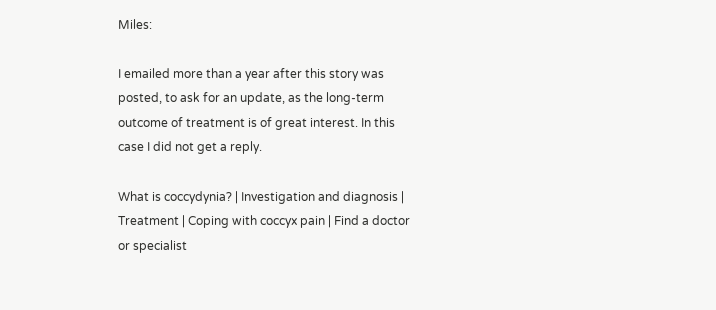Miles:

I emailed more than a year after this story was posted, to ask for an update, as the long-term outcome of treatment is of great interest. In this case I did not get a reply.

What is coccydynia? | Investigation and diagnosis | Treatment | Coping with coccyx pain | Find a doctor or specialist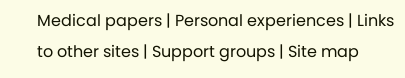Medical papers | Personal experiences | Links to other sites | Support groups | Site map